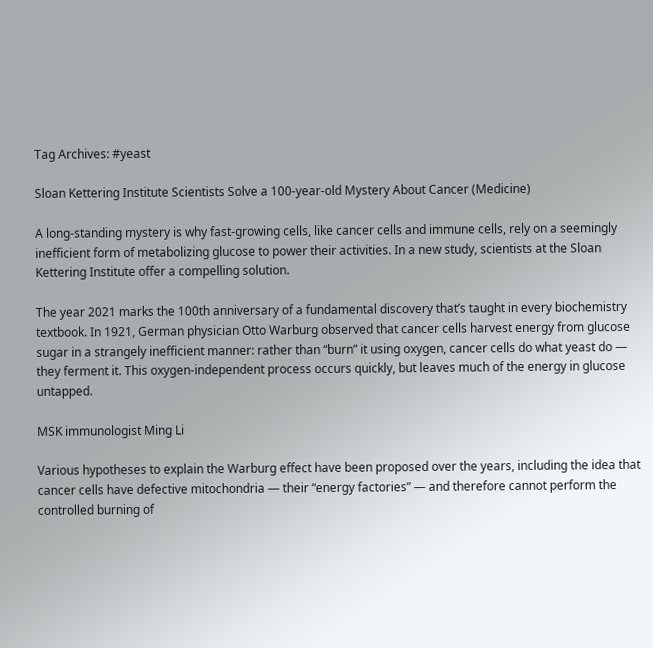Tag Archives: #yeast

Sloan Kettering Institute Scientists Solve a 100-year-old Mystery About Cancer (Medicine)

A long-standing mystery is why fast-growing cells, like cancer cells and immune cells, rely on a seemingly inefficient form of metabolizing glucose to power their activities. In a new study, scientists at the Sloan Kettering Institute offer a compelling solution.

The year 2021 marks the 100th anniversary of a fundamental discovery that’s taught in every biochemistry textbook. In 1921, German physician Otto Warburg observed that cancer cells harvest energy from glucose sugar in a strangely inefficient manner: rather than “burn” it using oxygen, cancer cells do what yeast do — they ferment it. This oxygen-independent process occurs quickly, but leaves much of the energy in glucose untapped.

MSK immunologist Ming Li

Various hypotheses to explain the Warburg effect have been proposed over the years, including the idea that cancer cells have defective mitochondria — their “energy factories” — and therefore cannot perform the controlled burning of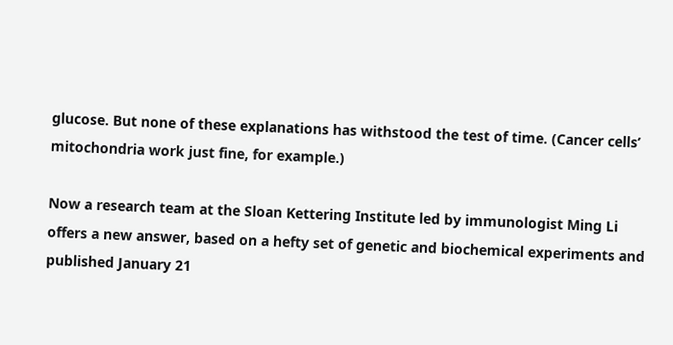glucose. But none of these explanations has withstood the test of time. (Cancer cells’ mitochondria work just fine, for example.)

Now a research team at the Sloan Kettering Institute led by immunologist Ming Li offers a new answer, based on a hefty set of genetic and biochemical experiments and published January 21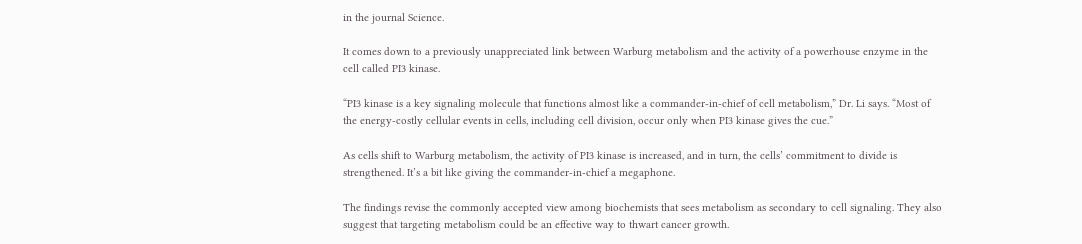in the journal Science.

It comes down to a previously unappreciated link between Warburg metabolism and the activity of a powerhouse enzyme in the cell called PI3 kinase.

“PI3 kinase is a key signaling molecule that functions almost like a commander-in-chief of cell metabolism,” Dr. Li says. “Most of the energy-costly cellular events in cells, including cell division, occur only when PI3 kinase gives the cue.”

As cells shift to Warburg metabolism, the activity of PI3 kinase is increased, and in turn, the cells’ commitment to divide is strengthened. It’s a bit like giving the commander-in-chief a megaphone.

The findings revise the commonly accepted view among biochemists that sees metabolism as secondary to cell signaling. They also suggest that targeting metabolism could be an effective way to thwart cancer growth.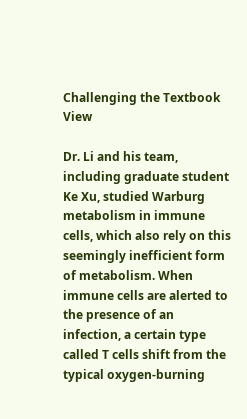Challenging the Textbook View

Dr. Li and his team, including graduate student Ke Xu, studied Warburg metabolism in immune cells, which also rely on this seemingly inefficient form of metabolism. When immune cells are alerted to the presence of an infection, a certain type called T cells shift from the typical oxygen-burning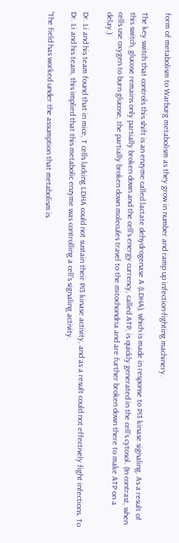form of metabolism to Warburg metabolism as they grow in number and ramp up infection-fighting machinery.

The key switch that controls this shift is an enzyme called lactate dehydrogenase A (LDHA), which is made in response to PI3 kinase signaling. As a result of this switch, glucose remains only partially broken down and the cell’s energy currency, called ATP, is quickly generated in the cell’s cytosol. (In contrast, when cells use oxygen to burn glucose, the partially broken down molecules travel to the mitochondria and are further broken down there to make ATP on a delay.)

Dr. Li and his team found that in mice, T cells lacking LDHA could not sustain their PI3 kinase activity, and as a result could not effectively fight infections. To Dr. Li and his team, this implied that this metabolic enzyme was controlling a cell’s signaling activity.

“The field has worked under the assumption that metabolism is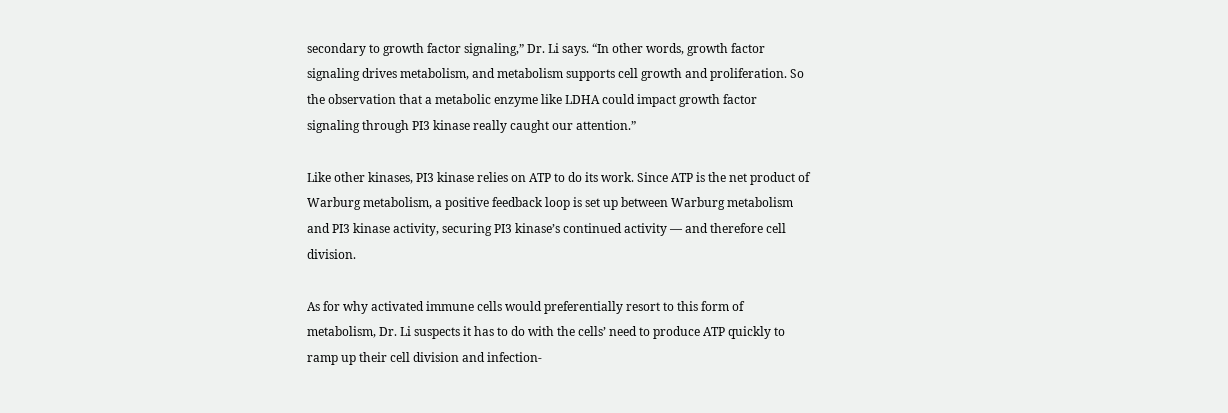secondary to growth factor signaling,” Dr. Li says. “In other words, growth factor signaling drives metabolism, and metabolism supports cell growth and proliferation. So the observation that a metabolic enzyme like LDHA could impact growth factor signaling through PI3 kinase really caught our attention.”

Like other kinases, PI3 kinase relies on ATP to do its work. Since ATP is the net product of Warburg metabolism, a positive feedback loop is set up between Warburg metabolism and PI3 kinase activity, securing PI3 kinase’s continued activity — and therefore cell division.

As for why activated immune cells would preferentially resort to this form of metabolism, Dr. Li suspects it has to do with the cells’ need to produce ATP quickly to ramp up their cell division and infection-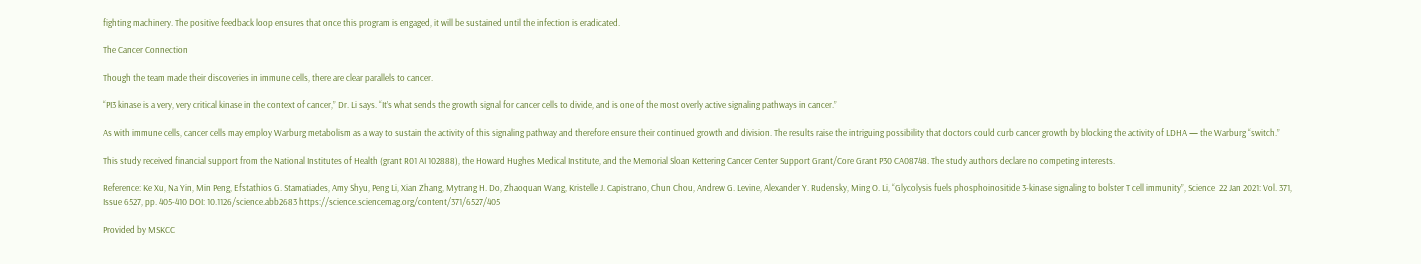fighting machinery. The positive feedback loop ensures that once this program is engaged, it will be sustained until the infection is eradicated.

The Cancer Connection

Though the team made their discoveries in immune cells, there are clear parallels to cancer.

“PI3 kinase is a very, very critical kinase in the context of cancer,” Dr. Li says. “It’s what sends the growth signal for cancer cells to divide, and is one of the most overly active signaling pathways in cancer.”

As with immune cells, cancer cells may employ Warburg metabolism as a way to sustain the activity of this signaling pathway and therefore ensure their continued growth and division. The results raise the intriguing possibility that doctors could curb cancer growth by blocking the activity of LDHA — the Warburg “switch.”

This study received financial support from the National Institutes of Health (grant R01 AI 102888), the Howard Hughes Medical Institute, and the Memorial Sloan Kettering Cancer Center Support Grant/Core Grant P30 CA08748. The study authors declare no competing interests.

Reference: Ke Xu, Na Yin, Min Peng, Efstathios G. Stamatiades, Amy Shyu, Peng Li, Xian Zhang, Mytrang H. Do, Zhaoquan Wang, Kristelle J. Capistrano, Chun Chou, Andrew G. Levine, Alexander Y. Rudensky, Ming O. Li, “Glycolysis fuels phosphoinositide 3-kinase signaling to bolster T cell immunity”, Science  22 Jan 2021: Vol. 371, Issue 6527, pp. 405-410 DOI: 10.1126/science.abb2683 https://science.sciencemag.org/content/371/6527/405

Provided by MSKCC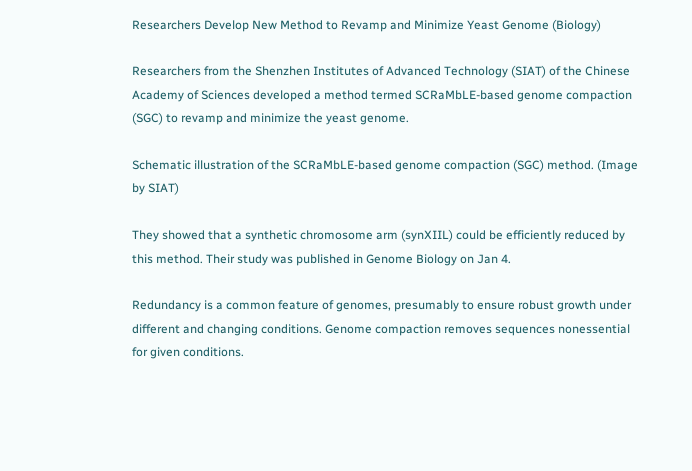Researchers Develop New Method to Revamp and Minimize Yeast Genome (Biology)

Researchers from the Shenzhen Institutes of Advanced Technology (SIAT) of the Chinese Academy of Sciences developed a method termed SCRaMbLE-based genome compaction (SGC) to revamp and minimize the yeast genome.

Schematic illustration of the SCRaMbLE-based genome compaction (SGC) method. (Image by SIAT)

They showed that a synthetic chromosome arm (synXIIL) could be efficiently reduced by this method. Their study was published in Genome Biology on Jan 4.

Redundancy is a common feature of genomes, presumably to ensure robust growth under different and changing conditions. Genome compaction removes sequences nonessential for given conditions.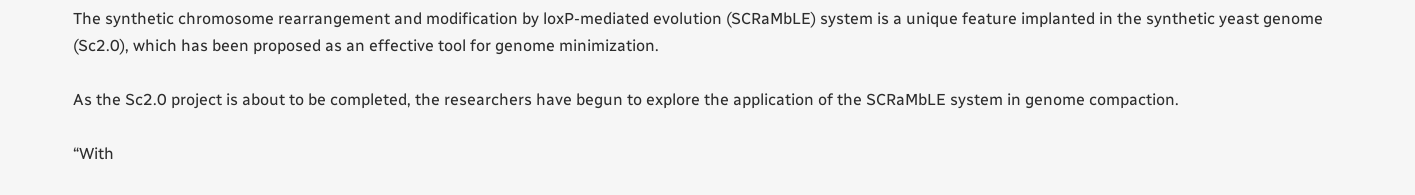The synthetic chromosome rearrangement and modification by loxP-mediated evolution (SCRaMbLE) system is a unique feature implanted in the synthetic yeast genome (Sc2.0), which has been proposed as an effective tool for genome minimization.

As the Sc2.0 project is about to be completed, the researchers have begun to explore the application of the SCRaMbLE system in genome compaction.

“With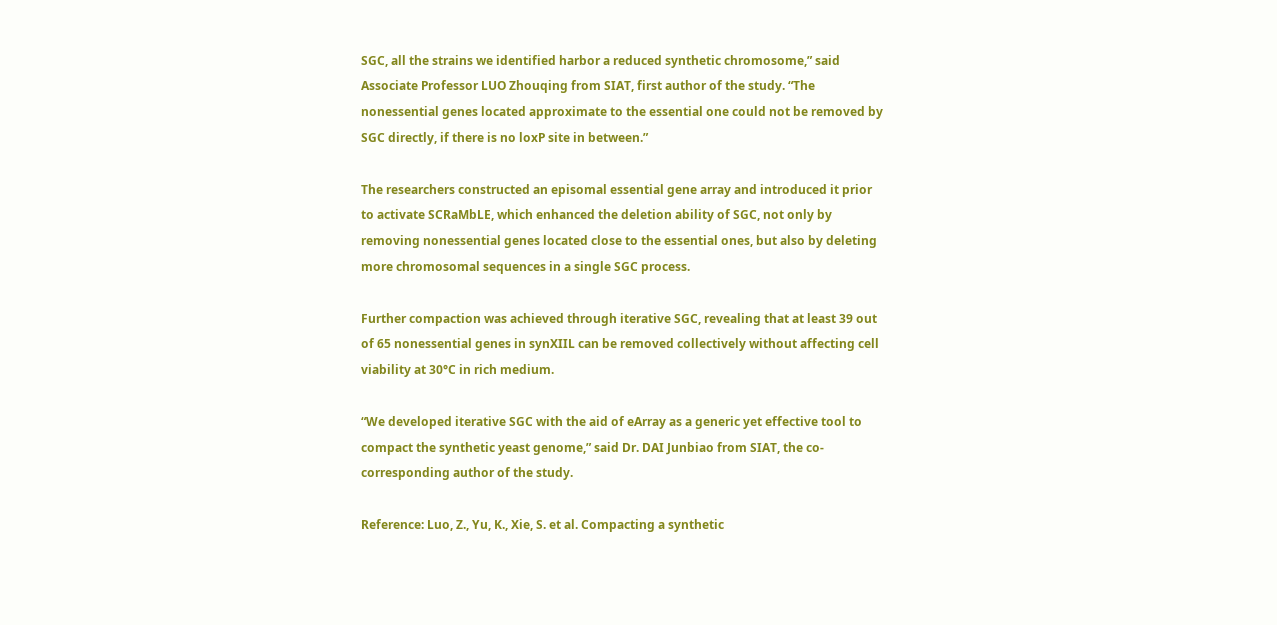SGC, all the strains we identified harbor a reduced synthetic chromosome,” said Associate Professor LUO Zhouqing from SIAT, first author of the study. “The nonessential genes located approximate to the essential one could not be removed by SGC directly, if there is no loxP site in between.”

The researchers constructed an episomal essential gene array and introduced it prior to activate SCRaMbLE, which enhanced the deletion ability of SGC, not only by removing nonessential genes located close to the essential ones, but also by deleting more chromosomal sequences in a single SGC process.

Further compaction was achieved through iterative SGC, revealing that at least 39 out of 65 nonessential genes in synXIIL can be removed collectively without affecting cell viability at 30°C in rich medium.

“We developed iterative SGC with the aid of eArray as a generic yet effective tool to compact the synthetic yeast genome,” said Dr. DAI Junbiao from SIAT, the co-corresponding author of the study.

Reference: Luo, Z., Yu, K., Xie, S. et al. Compacting a synthetic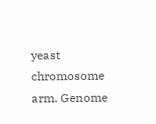yeast chromosome arm. Genome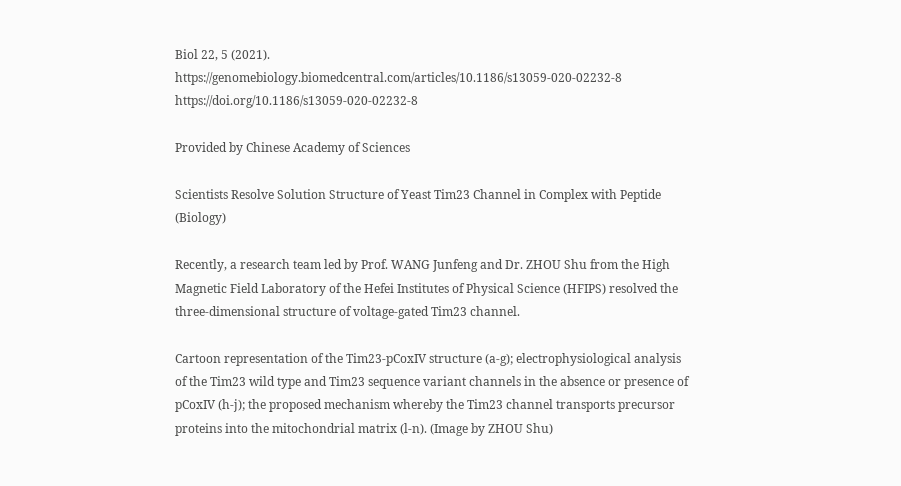Biol 22, 5 (2021). https://genomebiology.biomedcentral.com/articles/10.1186/s13059-020-02232-8 https://doi.org/10.1186/s13059-020-02232-8

Provided by Chinese Academy of Sciences

Scientists Resolve Solution Structure of Yeast Tim23 Channel in Complex with Peptide (Biology)

Recently, a research team led by Prof. WANG Junfeng and Dr. ZHOU Shu from the High Magnetic Field Laboratory of the Hefei Institutes of Physical Science (HFIPS) resolved the three-dimensional structure of voltage-gated Tim23 channel.

Cartoon representation of the Tim23-pCoxIV structure (a-g); electrophysiological analysis of the Tim23 wild type and Tim23 sequence variant channels in the absence or presence of pCoxIV (h-j); the proposed mechanism whereby the Tim23 channel transports precursor proteins into the mitochondrial matrix (l-n). (Image by ZHOU Shu)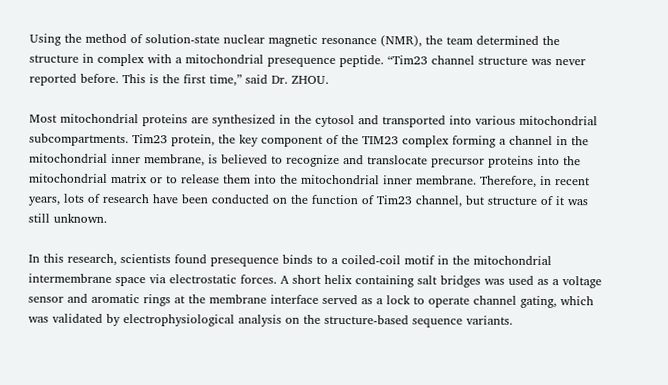Using the method of solution-state nuclear magnetic resonance (NMR), the team determined the structure in complex with a mitochondrial presequence peptide. “Tim23 channel structure was never reported before. This is the first time,” said Dr. ZHOU.

Most mitochondrial proteins are synthesized in the cytosol and transported into various mitochondrial subcompartments. Tim23 protein, the key component of the TIM23 complex forming a channel in the mitochondrial inner membrane, is believed to recognize and translocate precursor proteins into the mitochondrial matrix or to release them into the mitochondrial inner membrane. Therefore, in recent years, lots of research have been conducted on the function of Tim23 channel, but structure of it was still unknown.

In this research, scientists found presequence binds to a coiled-coil motif in the mitochondrial intermembrane space via electrostatic forces. A short helix containing salt bridges was used as a voltage sensor and aromatic rings at the membrane interface served as a lock to operate channel gating, which was validated by electrophysiological analysis on the structure-based sequence variants.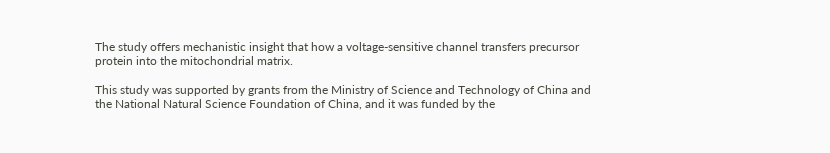The study offers mechanistic insight that how a voltage-sensitive channel transfers precursor protein into the mitochondrial matrix.

This study was supported by grants from the Ministry of Science and Technology of China and the National Natural Science Foundation of China, and it was funded by the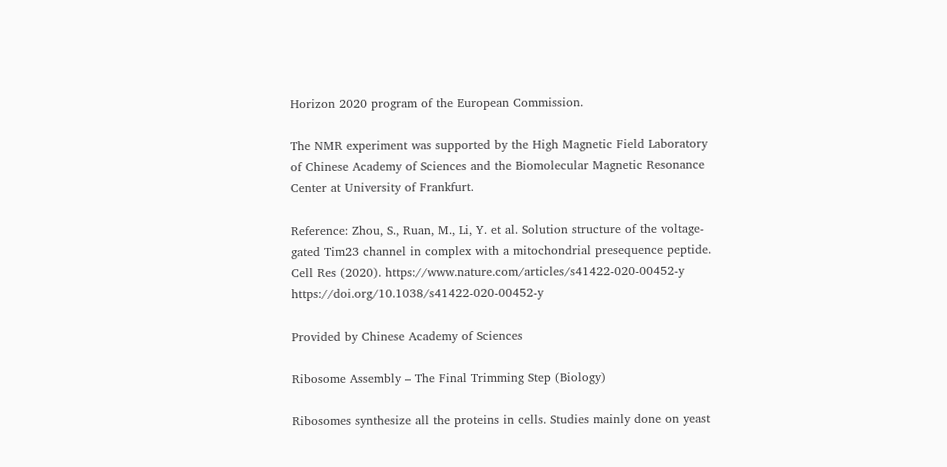Horizon 2020 program of the European Commission.

The NMR experiment was supported by the High Magnetic Field Laboratory of Chinese Academy of Sciences and the Biomolecular Magnetic Resonance Center at University of Frankfurt.

Reference: Zhou, S., Ruan, M., Li, Y. et al. Solution structure of the voltage-gated Tim23 channel in complex with a mitochondrial presequence peptide. Cell Res (2020). https://www.nature.com/articles/s41422-020-00452-y https://doi.org/10.1038/s41422-020-00452-y

Provided by Chinese Academy of Sciences

Ribosome Assembly – The Final Trimming Step (Biology)

Ribosomes synthesize all the proteins in cells. Studies mainly done on yeast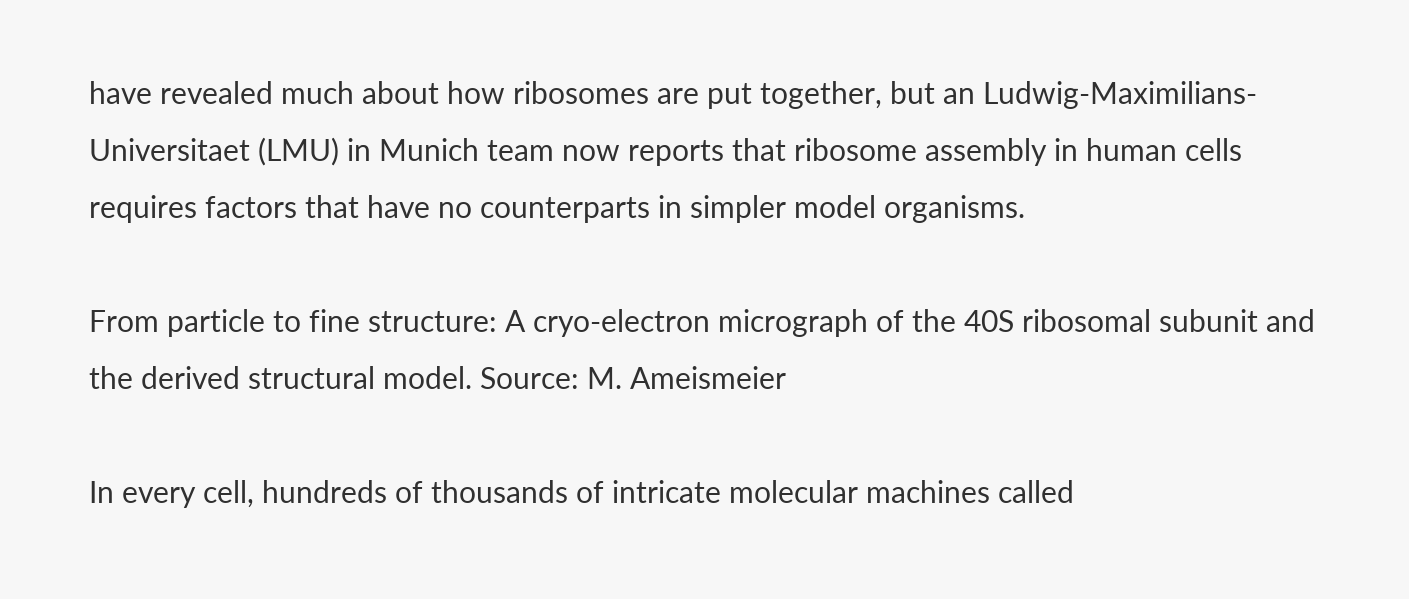have revealed much about how ribosomes are put together, but an Ludwig-Maximilians-Universitaet (LMU) in Munich team now reports that ribosome assembly in human cells requires factors that have no counterparts in simpler model organisms.

From particle to fine structure: A cryo-electron micrograph of the 40S ribosomal subunit and the derived structural model. Source: M. Ameismeier

In every cell, hundreds of thousands of intricate molecular machines called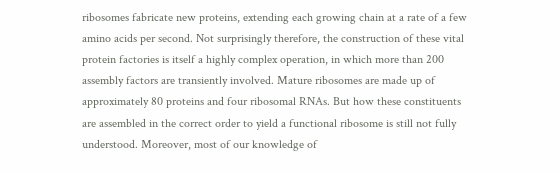ribosomes fabricate new proteins, extending each growing chain at a rate of a few amino acids per second. Not surprisingly therefore, the construction of these vital protein factories is itself a highly complex operation, in which more than 200 assembly factors are transiently involved. Mature ribosomes are made up of approximately 80 proteins and four ribosomal RNAs. But how these constituents are assembled in the correct order to yield a functional ribosome is still not fully understood. Moreover, most of our knowledge of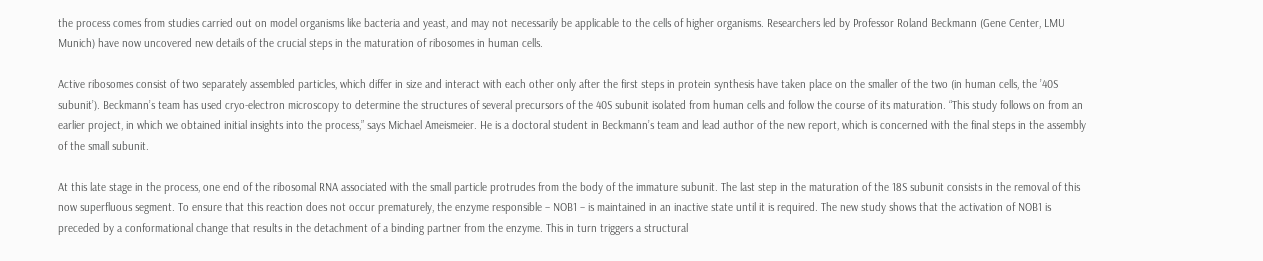the process comes from studies carried out on model organisms like bacteria and yeast, and may not necessarily be applicable to the cells of higher organisms. Researchers led by Professor Roland Beckmann (Gene Center, LMU Munich) have now uncovered new details of the crucial steps in the maturation of ribosomes in human cells.

Active ribosomes consist of two separately assembled particles, which differ in size and interact with each other only after the first steps in protein synthesis have taken place on the smaller of the two (in human cells, the ’40S subunit’). Beckmann’s team has used cryo-electron microscopy to determine the structures of several precursors of the 40S subunit isolated from human cells and follow the course of its maturation. “This study follows on from an earlier project, in which we obtained initial insights into the process,” says Michael Ameismeier. He is a doctoral student in Beckmann’s team and lead author of the new report, which is concerned with the final steps in the assembly of the small subunit.

At this late stage in the process, one end of the ribosomal RNA associated with the small particle protrudes from the body of the immature subunit. The last step in the maturation of the 18S subunit consists in the removal of this now superfluous segment. To ensure that this reaction does not occur prematurely, the enzyme responsible – NOB1 – is maintained in an inactive state until it is required. The new study shows that the activation of NOB1 is preceded by a conformational change that results in the detachment of a binding partner from the enzyme. This in turn triggers a structural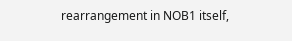rearrangement in NOB1 itself,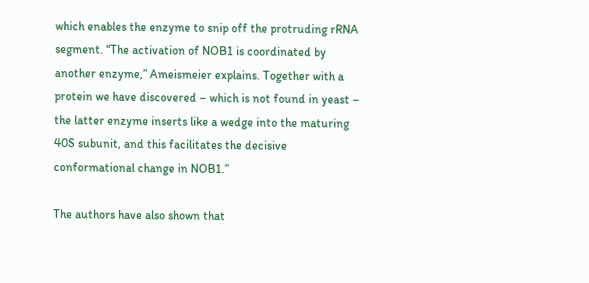which enables the enzyme to snip off the protruding rRNA segment. “The activation of NOB1 is coordinated by another enzyme,” Ameismeier explains. Together with a protein we have discovered – which is not found in yeast – the latter enzyme inserts like a wedge into the maturing 40S subunit, and this facilitates the decisive conformational change in NOB1.”

The authors have also shown that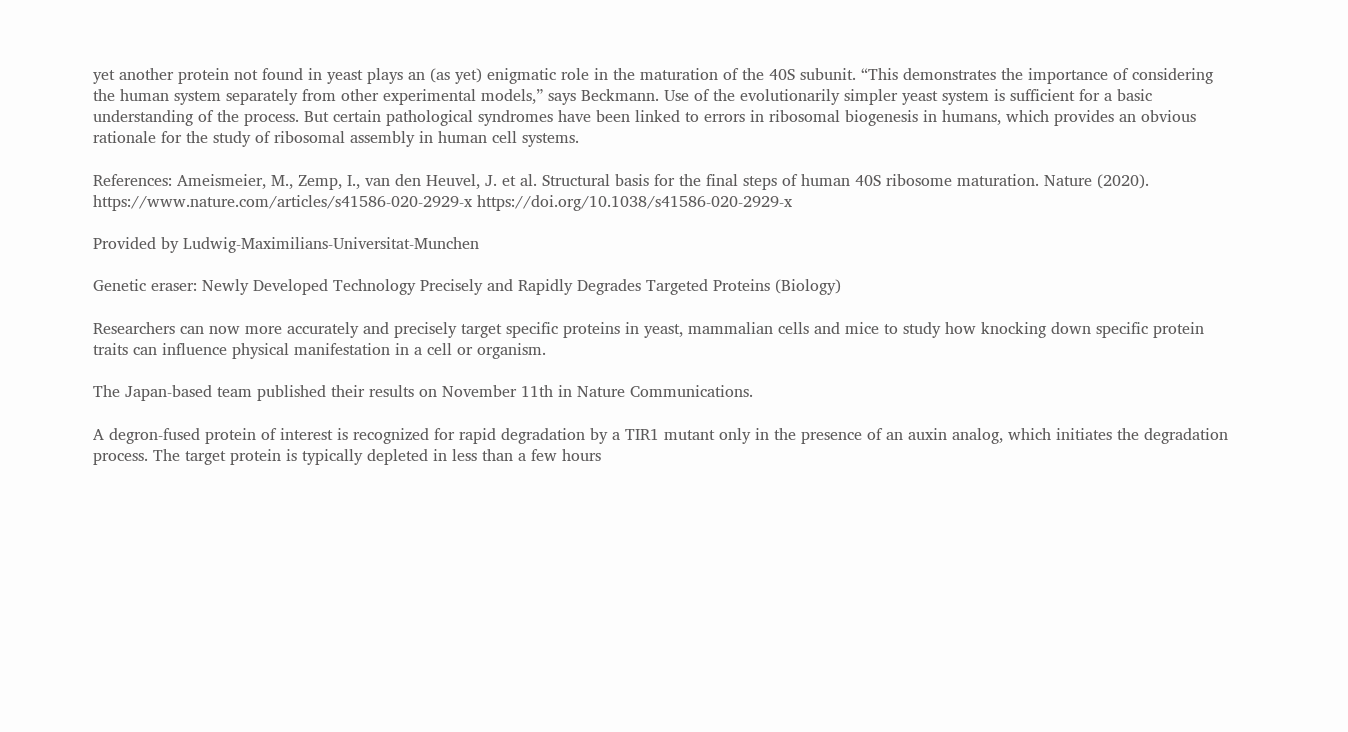yet another protein not found in yeast plays an (as yet) enigmatic role in the maturation of the 40S subunit. “This demonstrates the importance of considering the human system separately from other experimental models,” says Beckmann. Use of the evolutionarily simpler yeast system is sufficient for a basic understanding of the process. But certain pathological syndromes have been linked to errors in ribosomal biogenesis in humans, which provides an obvious rationale for the study of ribosomal assembly in human cell systems.

References: Ameismeier, M., Zemp, I., van den Heuvel, J. et al. Structural basis for the final steps of human 40S ribosome maturation. Nature (2020). https://www.nature.com/articles/s41586-020-2929-x https://doi.org/10.1038/s41586-020-2929-x

Provided by Ludwig-Maximilians-Universitat-Munchen

Genetic eraser: Newly Developed Technology Precisely and Rapidly Degrades Targeted Proteins (Biology)

Researchers can now more accurately and precisely target specific proteins in yeast, mammalian cells and mice to study how knocking down specific protein traits can influence physical manifestation in a cell or organism.

The Japan-based team published their results on November 11th in Nature Communications.

A degron-fused protein of interest is recognized for rapid degradation by a TIR1 mutant only in the presence of an auxin analog, which initiates the degradation process. The target protein is typically depleted in less than a few hours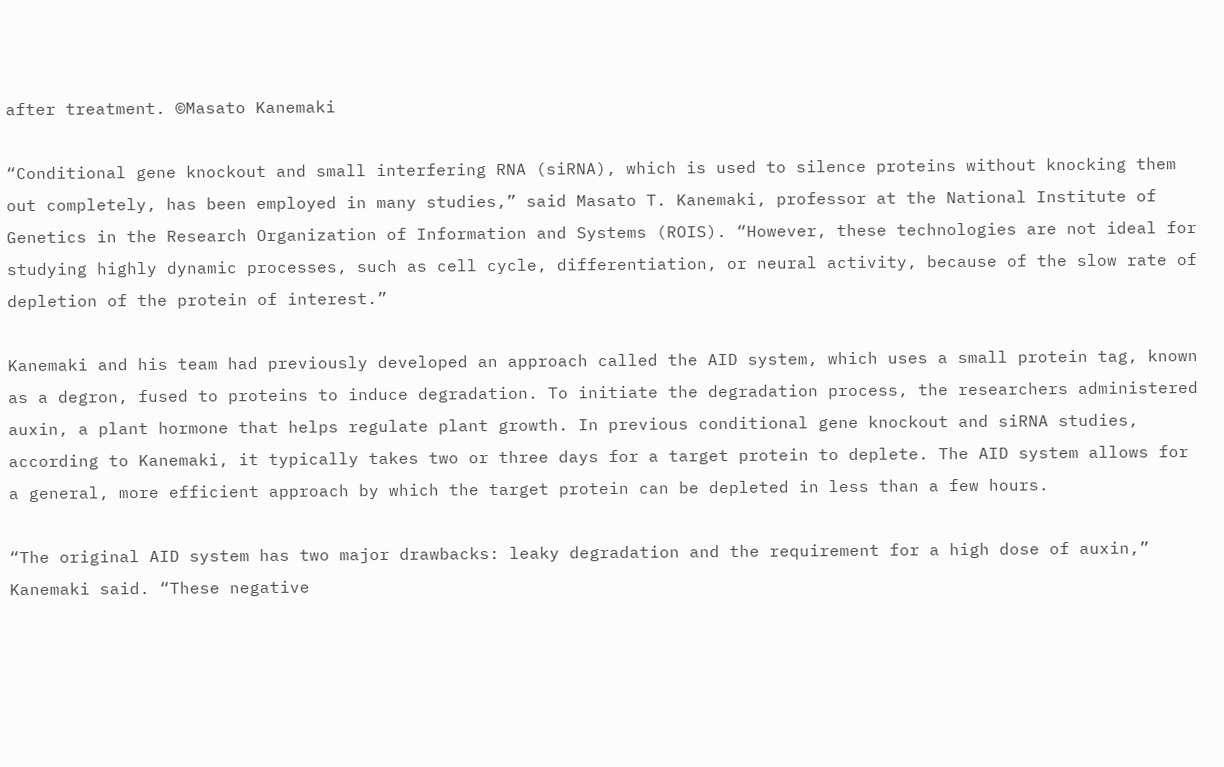after treatment. ©Masato Kanemaki

“Conditional gene knockout and small interfering RNA (siRNA), which is used to silence proteins without knocking them out completely, has been employed in many studies,” said Masato T. Kanemaki, professor at the National Institute of Genetics in the Research Organization of Information and Systems (ROIS). “However, these technologies are not ideal for studying highly dynamic processes, such as cell cycle, differentiation, or neural activity, because of the slow rate of depletion of the protein of interest.”

Kanemaki and his team had previously developed an approach called the AID system, which uses a small protein tag, known as a degron, fused to proteins to induce degradation. To initiate the degradation process, the researchers administered auxin, a plant hormone that helps regulate plant growth. In previous conditional gene knockout and siRNA studies, according to Kanemaki, it typically takes two or three days for a target protein to deplete. The AID system allows for a general, more efficient approach by which the target protein can be depleted in less than a few hours.

“The original AID system has two major drawbacks: leaky degradation and the requirement for a high dose of auxin,” Kanemaki said. “These negative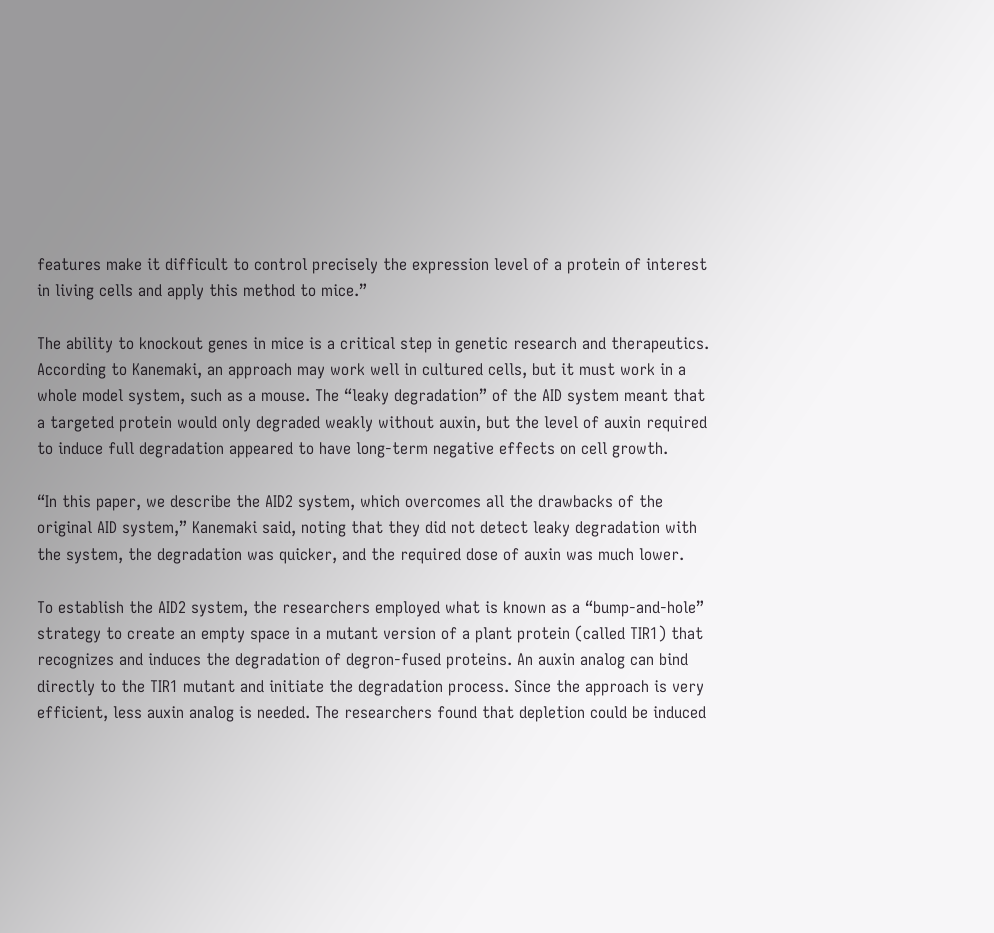features make it difficult to control precisely the expression level of a protein of interest in living cells and apply this method to mice.”

The ability to knockout genes in mice is a critical step in genetic research and therapeutics. According to Kanemaki, an approach may work well in cultured cells, but it must work in a whole model system, such as a mouse. The “leaky degradation” of the AID system meant that a targeted protein would only degraded weakly without auxin, but the level of auxin required to induce full degradation appeared to have long-term negative effects on cell growth.

“In this paper, we describe the AID2 system, which overcomes all the drawbacks of the original AID system,” Kanemaki said, noting that they did not detect leaky degradation with the system, the degradation was quicker, and the required dose of auxin was much lower.

To establish the AID2 system, the researchers employed what is known as a “bump-and-hole” strategy to create an empty space in a mutant version of a plant protein (called TIR1) that recognizes and induces the degradation of degron-fused proteins. An auxin analog can bind directly to the TIR1 mutant and initiate the degradation process. Since the approach is very efficient, less auxin analog is needed. The researchers found that depletion could be induced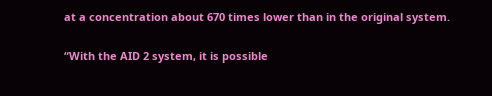at a concentration about 670 times lower than in the original system.

“With the AID 2 system, it is possible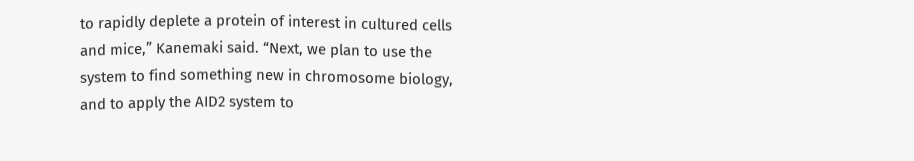to rapidly deplete a protein of interest in cultured cells and mice,” Kanemaki said. “Next, we plan to use the system to find something new in chromosome biology, and to apply the AID2 system to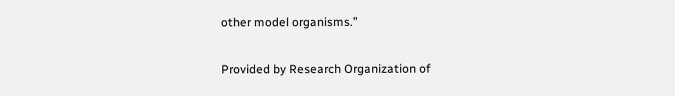other model organisms.”

Provided by Research Organization of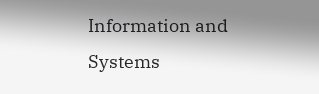Information and Systems